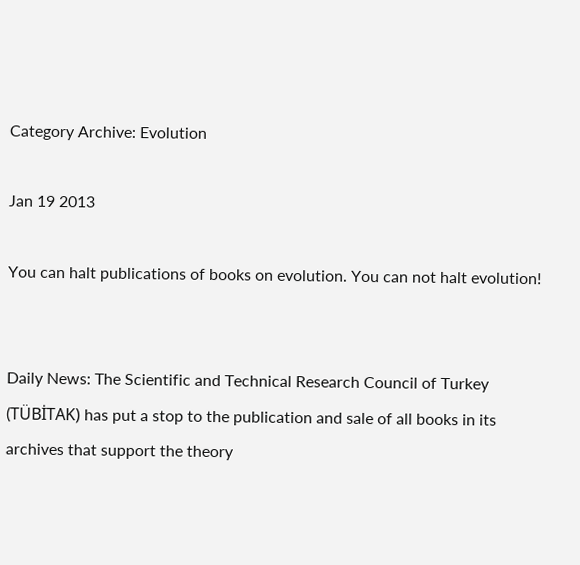Category Archive: Evolution

Jan 19 2013

You can halt publications of books on evolution. You can not halt evolution!


Daily News: The Scientific and Technical Research Council of Turkey (TÜBİTAK) has put a stop to the publication and sale of all books in its archives that support the theory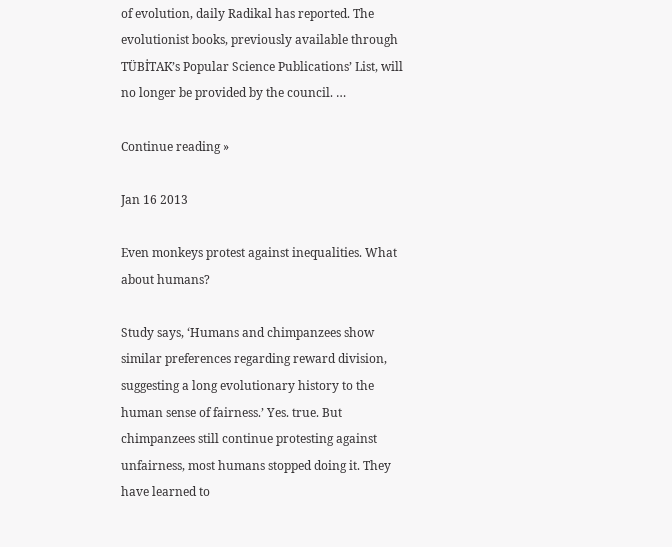of evolution, daily Radikal has reported. The evolutionist books, previously available through TÜBİTAK’s Popular Science Publications’ List, will no longer be provided by the council. …

Continue reading »

Jan 16 2013

Even monkeys protest against inequalities. What about humans?

Study says, ‘Humans and chimpanzees show similar preferences regarding reward division, suggesting a long evolutionary history to the human sense of fairness.’ Yes. true. But chimpanzees still continue protesting against unfairness, most humans stopped doing it. They have learned to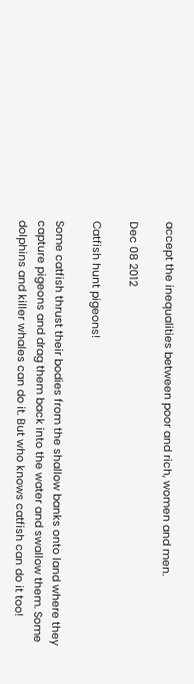accept the inequalities between poor and rich, women and men.

Dec 08 2012

Catfish hunt pigeons!

Some catfish thrust their bodies from the shallow banks onto land where they capture pigeons and drag them back into the water and swallow them. Some dolphins and killer whales can do it. But who knows catfish can do it too!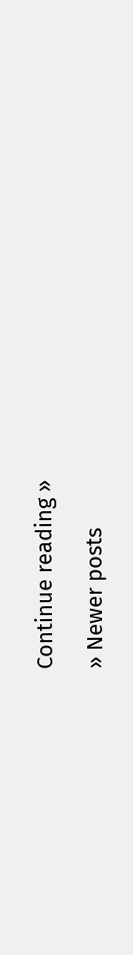Continue reading »

» Newer posts